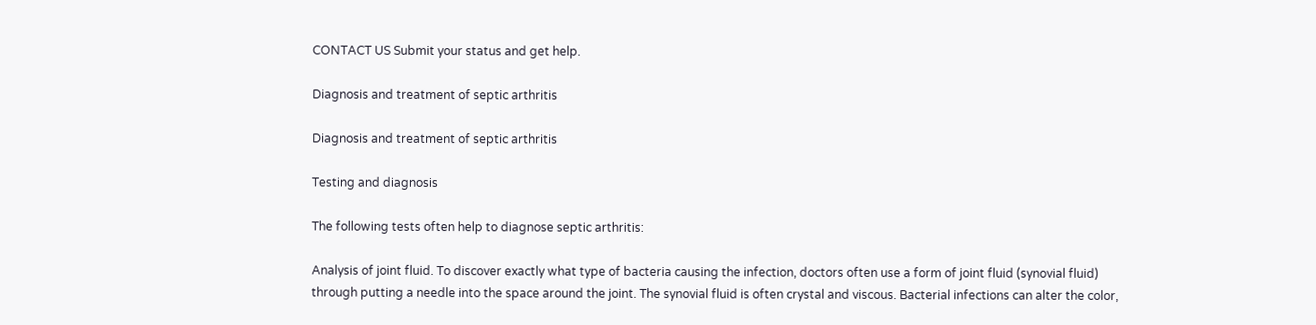CONTACT US Submit your status and get help.

Diagnosis and treatment of septic arthritis

Diagnosis and treatment of septic arthritis

Testing and diagnosis

The following tests often help to diagnose septic arthritis:

Analysis of joint fluid. To discover exactly what type of bacteria causing the infection, doctors often use a form of joint fluid (synovial fluid) through putting a needle into the space around the joint. The synovial fluid is often crystal and viscous. Bacterial infections can alter the color,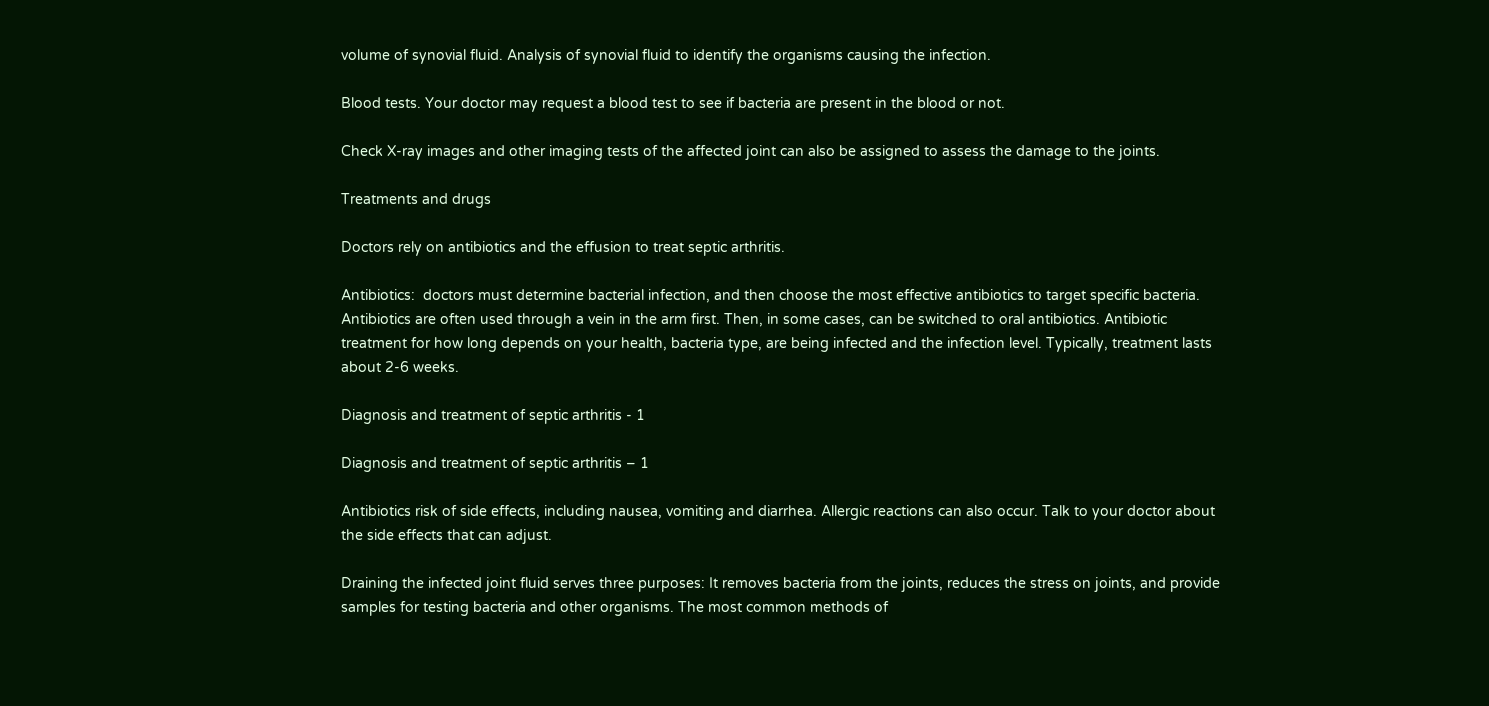volume of synovial fluid. Analysis of synovial fluid to identify the organisms causing the infection.

Blood tests. Your doctor may request a blood test to see if bacteria are present in the blood or not.

Check X-ray images and other imaging tests of the affected joint can also be assigned to assess the damage to the joints.

Treatments and drugs

Doctors rely on antibiotics and the effusion to treat septic arthritis.

Antibiotics:  doctors must determine bacterial infection, and then choose the most effective antibiotics to target specific bacteria. Antibiotics are often used through a vein in the arm first. Then, in some cases, can be switched to oral antibiotics. Antibiotic treatment for how long depends on your health, bacteria type, are being infected and the infection level. Typically, treatment lasts about 2-6 weeks.

Diagnosis and treatment of septic arthritis - 1

Diagnosis and treatment of septic arthritis – 1

Antibiotics risk of side effects, including nausea, vomiting and diarrhea. Allergic reactions can also occur. Talk to your doctor about the side effects that can adjust.

Draining the infected joint fluid serves three purposes: It removes bacteria from the joints, reduces the stress on joints, and provide samples for testing bacteria and other organisms. The most common methods of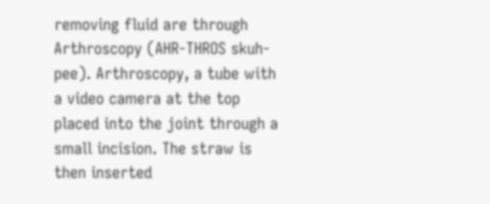removing fluid are through Arthroscopy (AHR-THROS skuh-pee). Arthroscopy, a tube with a video camera at the top placed into the joint through a small incision. The straw is then inserted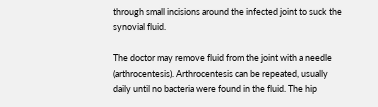through small incisions around the infected joint to suck the synovial fluid.

The doctor may remove fluid from the joint with a needle (arthrocentesis). Arthrocentesis can be repeated, usually daily until no bacteria were found in the fluid. The hip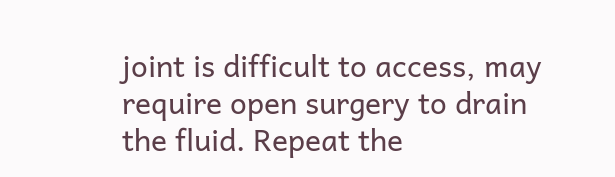joint is difficult to access, may require open surgery to drain the fluid. Repeat the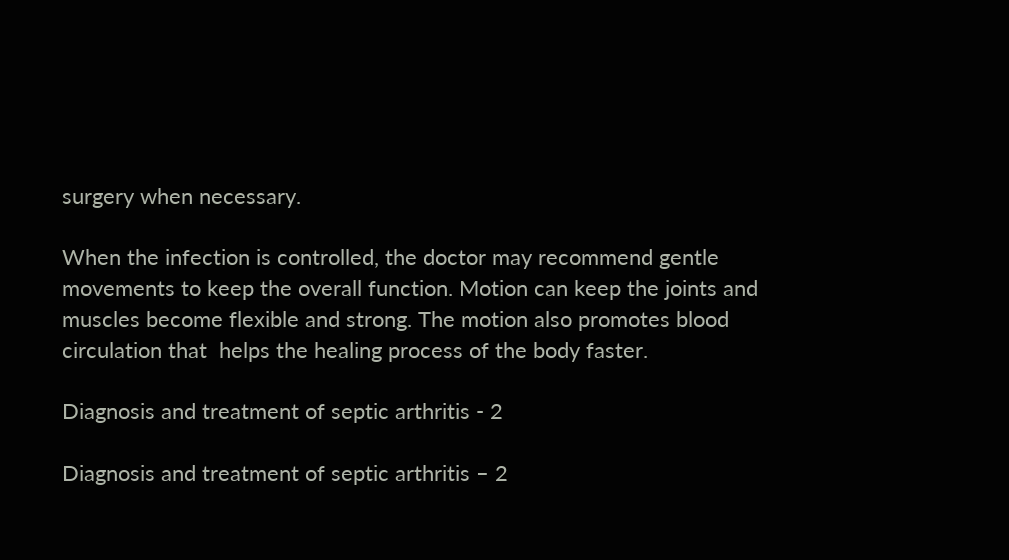surgery when necessary.

When the infection is controlled, the doctor may recommend gentle movements to keep the overall function. Motion can keep the joints and muscles become flexible and strong. The motion also promotes blood circulation that  helps the healing process of the body faster.

Diagnosis and treatment of septic arthritis - 2

Diagnosis and treatment of septic arthritis – 2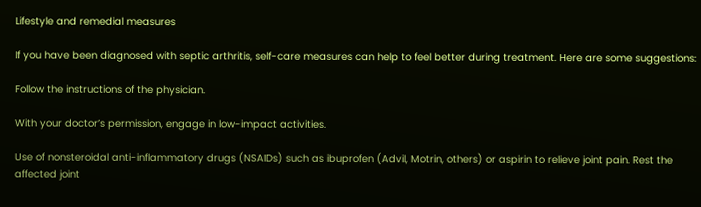Lifestyle and remedial measures

If you have been diagnosed with septic arthritis, self-care measures can help to feel better during treatment. Here are some suggestions:

Follow the instructions of the physician.

With your doctor’s permission, engage in low-impact activities.

Use of nonsteroidal anti-inflammatory drugs (NSAIDs) such as ibuprofen (Advil, Motrin, others) or aspirin to relieve joint pain. Rest the affected joint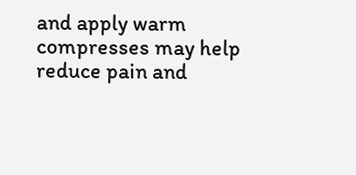and apply warm compresses may help reduce pain and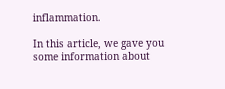inflammation.

In this article, we gave you some information about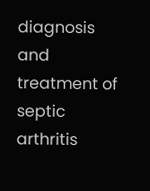diagnosis and treatment of septic arthritis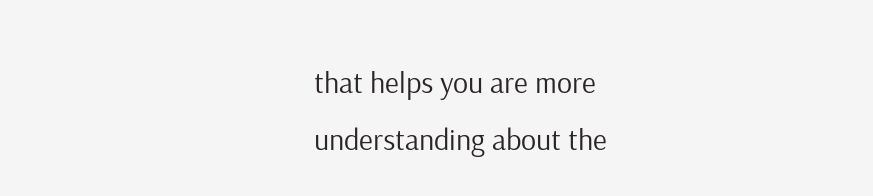that helps you are more understanding about the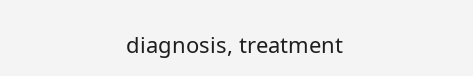diagnosis, treatment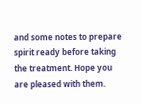and some notes to prepare spirit ready before taking the treatment. Hope you  are pleased with them.